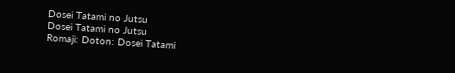Dosei Tatami no Jutsu
Dosei Tatami no Jutsu
Romaji: Doton: Dosei Tatami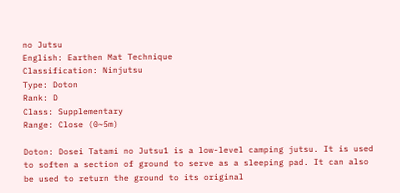no Jutsu
English: Earthen Mat Technique
Classification: Ninjutsu
Type: Doton
Rank: D
Class: Supplementary
Range: Close (0~5m)

Doton: Dosei Tatami no Jutsu1 is a low-level camping jutsu. It is used to soften a section of ground to serve as a sleeping pad. It can also be used to return the ground to its original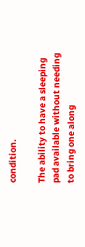condition.

The ability to have a sleeping pad available without needing to bring one along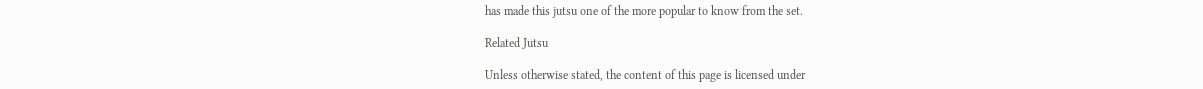has made this jutsu one of the more popular to know from the set.

Related Jutsu

Unless otherwise stated, the content of this page is licensed under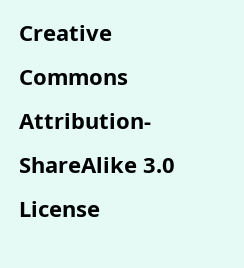Creative Commons Attribution-ShareAlike 3.0 License